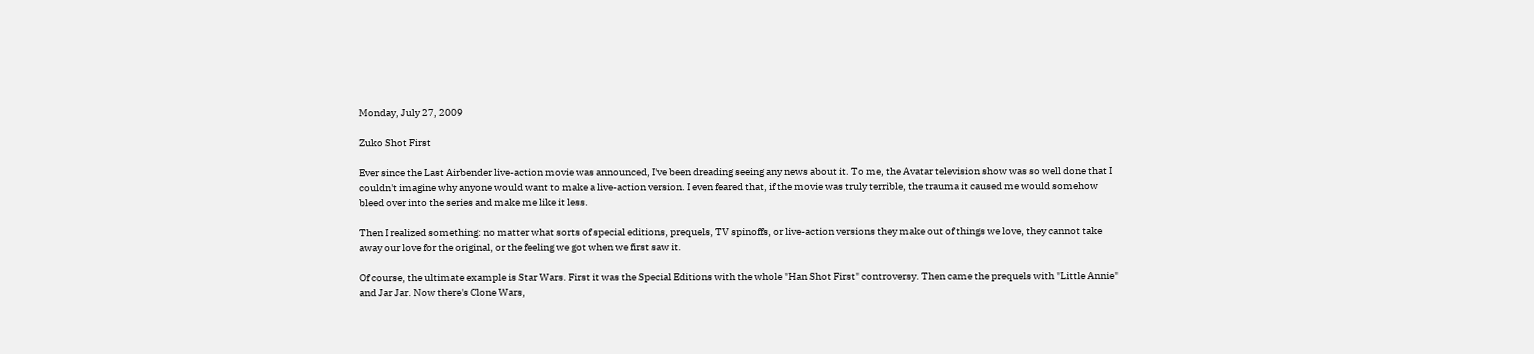Monday, July 27, 2009

Zuko Shot First

Ever since the Last Airbender live-action movie was announced, I've been dreading seeing any news about it. To me, the Avatar television show was so well done that I couldn't imagine why anyone would want to make a live-action version. I even feared that, if the movie was truly terrible, the trauma it caused me would somehow bleed over into the series and make me like it less.

Then I realized something: no matter what sorts of special editions, prequels, TV spinoffs, or live-action versions they make out of things we love, they cannot take away our love for the original, or the feeling we got when we first saw it.

Of course, the ultimate example is Star Wars. First it was the Special Editions with the whole "Han Shot First" controversy. Then came the prequels with "Little Annie" and Jar Jar. Now there's Clone Wars,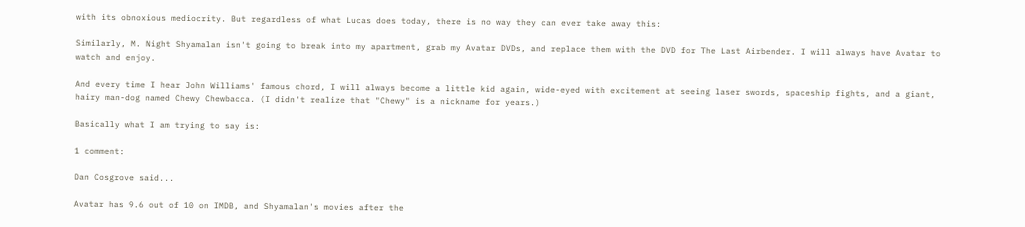with its obnoxious mediocrity. But regardless of what Lucas does today, there is no way they can ever take away this:

Similarly, M. Night Shyamalan isn't going to break into my apartment, grab my Avatar DVDs, and replace them with the DVD for The Last Airbender. I will always have Avatar to watch and enjoy.

And every time I hear John Williams' famous chord, I will always become a little kid again, wide-eyed with excitement at seeing laser swords, spaceship fights, and a giant, hairy man-dog named Chewy Chewbacca. (I didn't realize that "Chewy" is a nickname for years.)

Basically what I am trying to say is:

1 comment:

Dan Cosgrove said...

Avatar has 9.6 out of 10 on IMDB, and Shyamalan's movies after the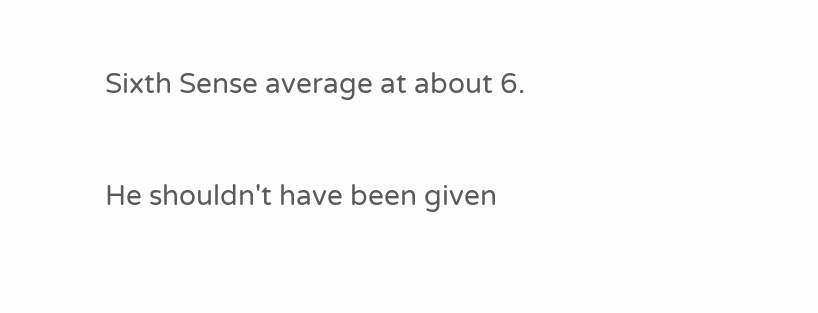Sixth Sense average at about 6.

He shouldn't have been given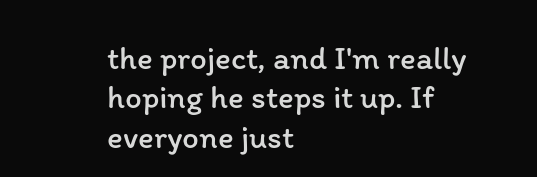the project, and I'm really hoping he steps it up. If everyone just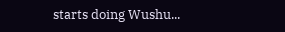starts doing Wushu...